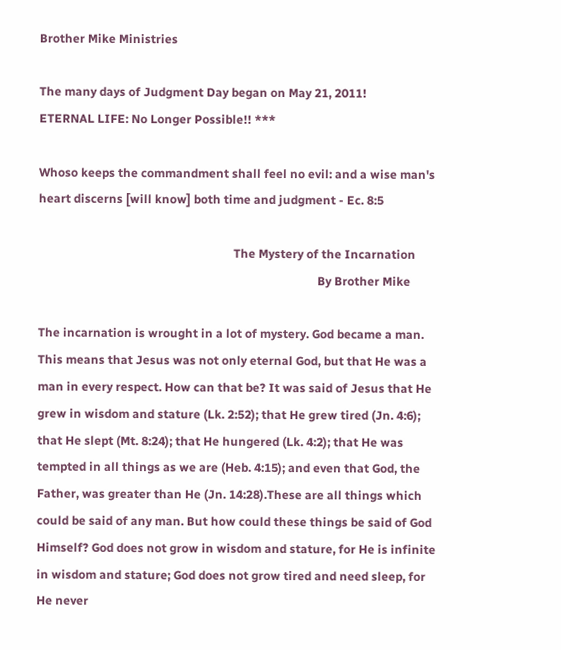Brother Mike Ministries

The many days of Judgment Day began on May 21, 2011!
ETERNAL LIFE: No Longer Possible!! ***

Whoso keeps the commandment shall feel no evil: and a wise man's heart discerns [will know] both time and judgment - Ec. 8:5

                                                                 The Mystery of the Incarnation
                                                                                             By Brother Mike

The incarnation is wrought in a lot of mystery. God became a man. This means that Jesus was not only eternal God, but that He was a man in every respect. How can that be? It was said of Jesus that He grew in wisdom and stature (Lk. 2:52); that He grew tired (Jn. 4:6); that He slept (Mt. 8:24); that He hungered (Lk. 4:2); that He was tempted in all things as we are (Heb. 4:15); and even that God, the Father, was greater than He (Jn. 14:28).These are all things which could be said of any man. But how could these things be said of God Himself? God does not grow in wisdom and stature, for He is infinite in wisdom and stature; God does not grow tired and need sleep, for He never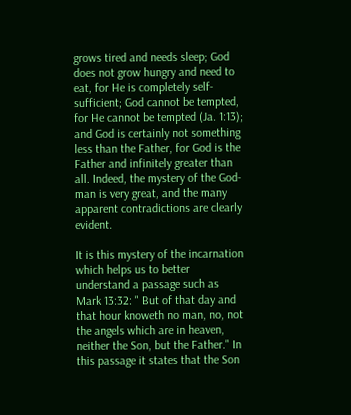grows tired and needs sleep; God does not grow hungry and need to eat, for He is completely self-sufficient; God cannot be tempted, for He cannot be tempted (Ja. 1:13); and God is certainly not something less than the Father, for God is the Father and infinitely greater than all. Indeed, the mystery of the God-man is very great, and the many apparent contradictions are clearly evident.

It is this mystery of the incarnation which helps us to better understand a passage such as Mark 13:32: " But of that day and that hour knoweth no man, no, not the angels which are in heaven, neither the Son, but the Father." In this passage it states that the Son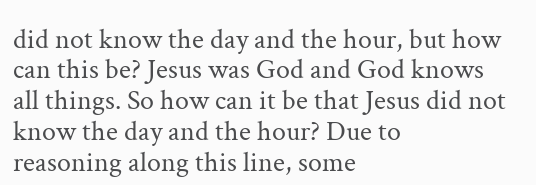did not know the day and the hour, but how can this be? Jesus was God and God knows all things. So how can it be that Jesus did not know the day and the hour? Due to reasoning along this line, some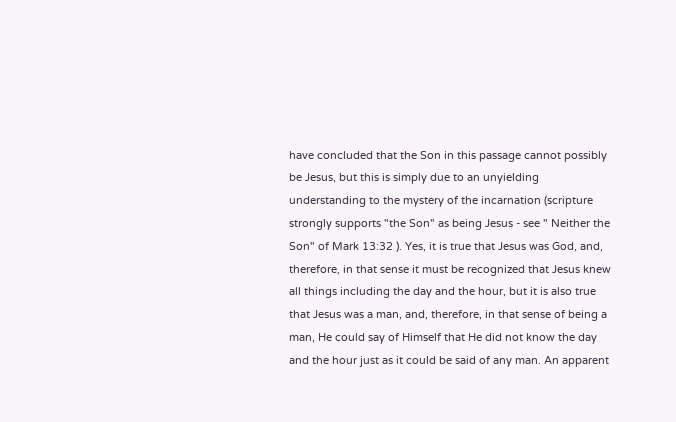have concluded that the Son in this passage cannot possibly be Jesus, but this is simply due to an unyielding understanding to the mystery of the incarnation (scripture strongly supports "the Son" as being Jesus - see " Neither the Son" of Mark 13:32 ). Yes, it is true that Jesus was God, and, therefore, in that sense it must be recognized that Jesus knew all things including the day and the hour, but it is also true that Jesus was a man, and, therefore, in that sense of being a man, He could say of Himself that He did not know the day and the hour just as it could be said of any man. An apparent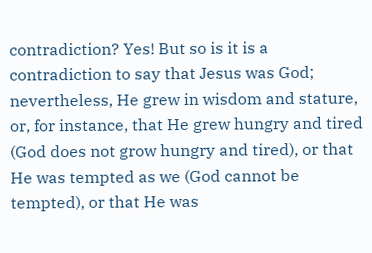contradiction? Yes! But so is it is a contradiction to say that Jesus was God; nevertheless, He grew in wisdom and stature, or, for instance, that He grew hungry and tired (God does not grow hungry and tired), or that He was tempted as we (God cannot be tempted), or that He was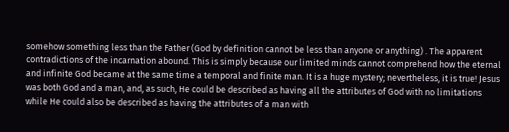somehow something less than the Father (God by definition cannot be less than anyone or anything) . The apparent contradictions of the incarnation abound. This is simply because our limited minds cannot comprehend how the eternal and infinite God became at the same time a temporal and finite man. It is a huge mystery; nevertheless, it is true! Jesus was both God and a man, and, as such, He could be described as having all the attributes of God with no limitations while He could also be described as having the attributes of a man with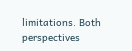limitations. Both perspectives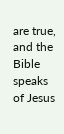are true, and the Bible speaks of Jesus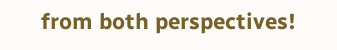from both perspectives!